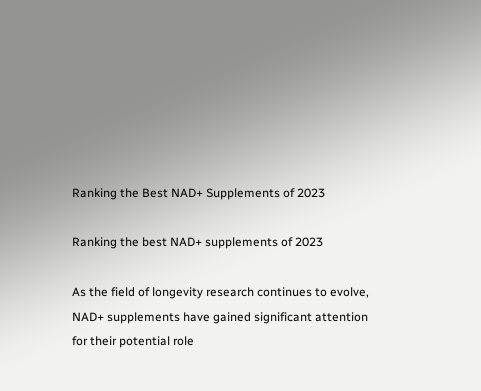Ranking the Best NAD+ Supplements of 2023

Ranking the best NAD+ supplements of 2023

As the field of longevity research continues to evolve, NAD+ supplements have gained significant attention for their potential role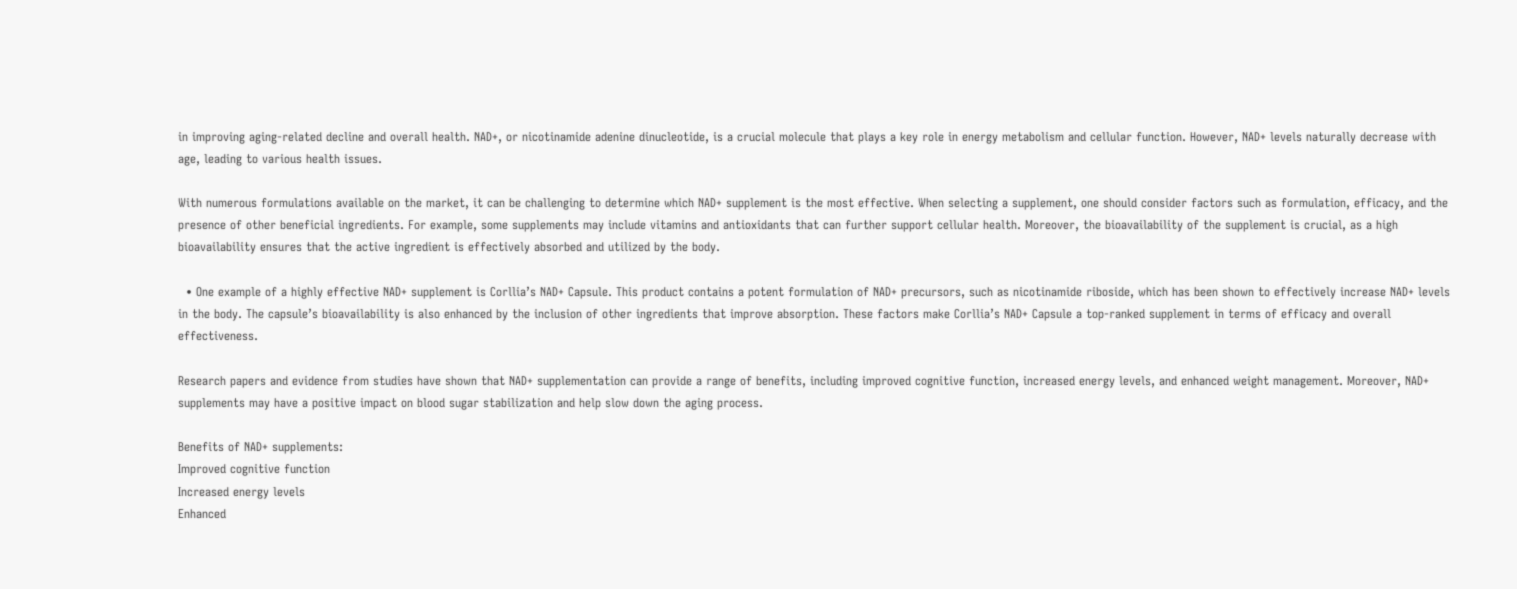in improving aging-related decline and overall health. NAD+, or nicotinamide adenine dinucleotide, is a crucial molecule that plays a key role in energy metabolism and cellular function. However, NAD+ levels naturally decrease with age, leading to various health issues.

With numerous formulations available on the market, it can be challenging to determine which NAD+ supplement is the most effective. When selecting a supplement, one should consider factors such as formulation, efficacy, and the presence of other beneficial ingredients. For example, some supplements may include vitamins and antioxidants that can further support cellular health. Moreover, the bioavailability of the supplement is crucial, as a high bioavailability ensures that the active ingredient is effectively absorbed and utilized by the body.

  • One example of a highly effective NAD+ supplement is Corllia’s NAD+ Capsule. This product contains a potent formulation of NAD+ precursors, such as nicotinamide riboside, which has been shown to effectively increase NAD+ levels in the body. The capsule’s bioavailability is also enhanced by the inclusion of other ingredients that improve absorption. These factors make Corllia’s NAD+ Capsule a top-ranked supplement in terms of efficacy and overall effectiveness.

Research papers and evidence from studies have shown that NAD+ supplementation can provide a range of benefits, including improved cognitive function, increased energy levels, and enhanced weight management. Moreover, NAD+ supplements may have a positive impact on blood sugar stabilization and help slow down the aging process.

Benefits of NAD+ supplements:
Improved cognitive function
Increased energy levels
Enhanced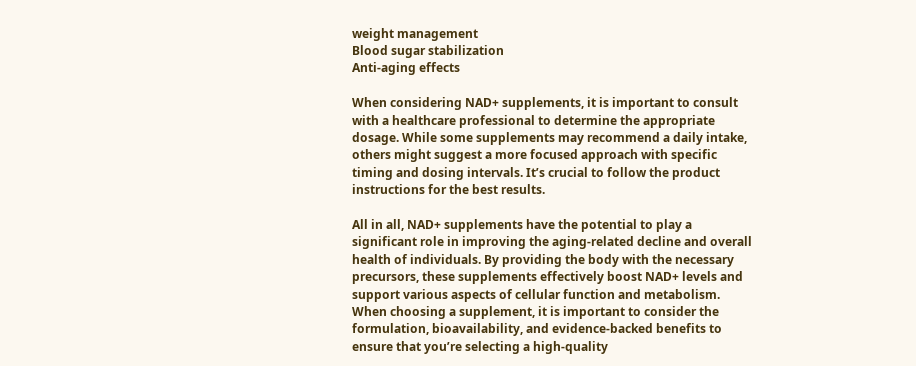weight management
Blood sugar stabilization
Anti-aging effects

When considering NAD+ supplements, it is important to consult with a healthcare professional to determine the appropriate dosage. While some supplements may recommend a daily intake, others might suggest a more focused approach with specific timing and dosing intervals. It’s crucial to follow the product instructions for the best results.

All in all, NAD+ supplements have the potential to play a significant role in improving the aging-related decline and overall health of individuals. By providing the body with the necessary precursors, these supplements effectively boost NAD+ levels and support various aspects of cellular function and metabolism. When choosing a supplement, it is important to consider the formulation, bioavailability, and evidence-backed benefits to ensure that you’re selecting a high-quality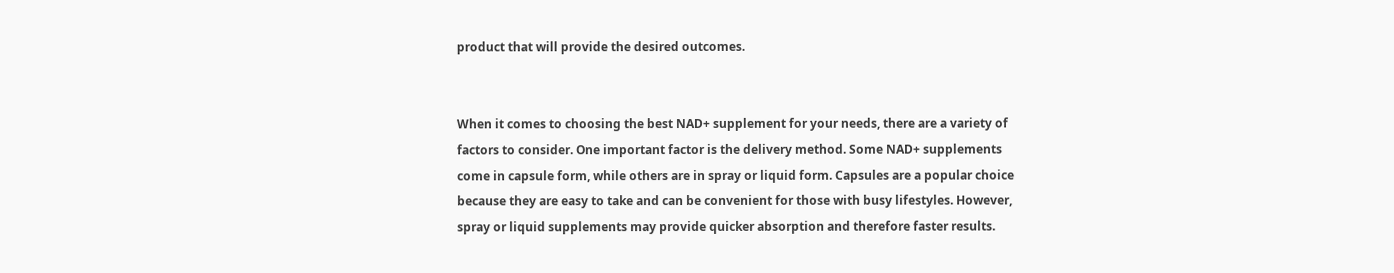product that will provide the desired outcomes.


When it comes to choosing the best NAD+ supplement for your needs, there are a variety of factors to consider. One important factor is the delivery method. Some NAD+ supplements come in capsule form, while others are in spray or liquid form. Capsules are a popular choice because they are easy to take and can be convenient for those with busy lifestyles. However, spray or liquid supplements may provide quicker absorption and therefore faster results.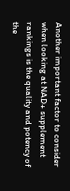Another important factor to consider when looking at NAD+ supplement rankings is the quality and potency of the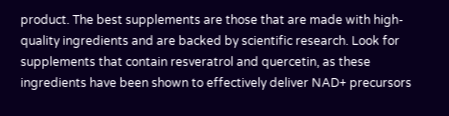product. The best supplements are those that are made with high-quality ingredients and are backed by scientific research. Look for supplements that contain resveratrol and quercetin, as these ingredients have been shown to effectively deliver NAD+ precursors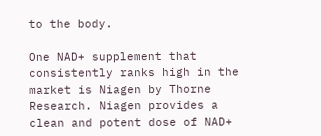to the body.

One NAD+ supplement that consistently ranks high in the market is Niagen by Thorne Research. Niagen provides a clean and potent dose of NAD+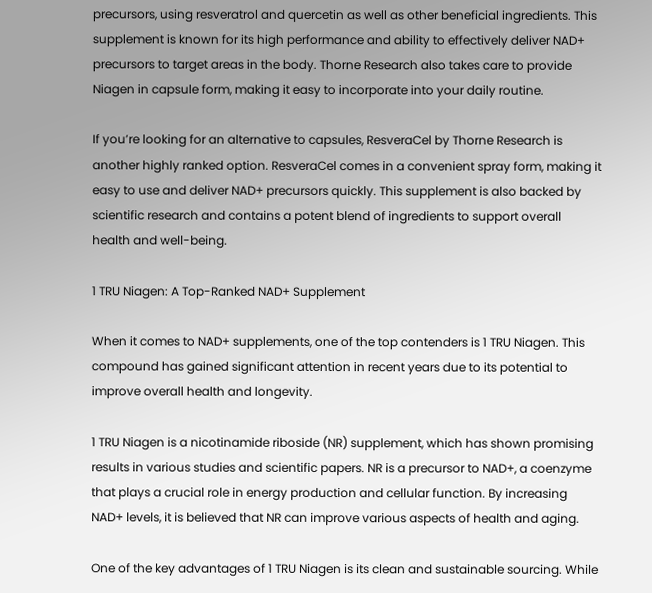precursors, using resveratrol and quercetin as well as other beneficial ingredients. This supplement is known for its high performance and ability to effectively deliver NAD+ precursors to target areas in the body. Thorne Research also takes care to provide Niagen in capsule form, making it easy to incorporate into your daily routine.

If you’re looking for an alternative to capsules, ResveraCel by Thorne Research is another highly ranked option. ResveraCel comes in a convenient spray form, making it easy to use and deliver NAD+ precursors quickly. This supplement is also backed by scientific research and contains a potent blend of ingredients to support overall health and well-being.

1 TRU Niagen: A Top-Ranked NAD+ Supplement

When it comes to NAD+ supplements, one of the top contenders is 1 TRU Niagen. This compound has gained significant attention in recent years due to its potential to improve overall health and longevity.

1 TRU Niagen is a nicotinamide riboside (NR) supplement, which has shown promising results in various studies and scientific papers. NR is a precursor to NAD+, a coenzyme that plays a crucial role in energy production and cellular function. By increasing NAD+ levels, it is believed that NR can improve various aspects of health and aging.

One of the key advantages of 1 TRU Niagen is its clean and sustainable sourcing. While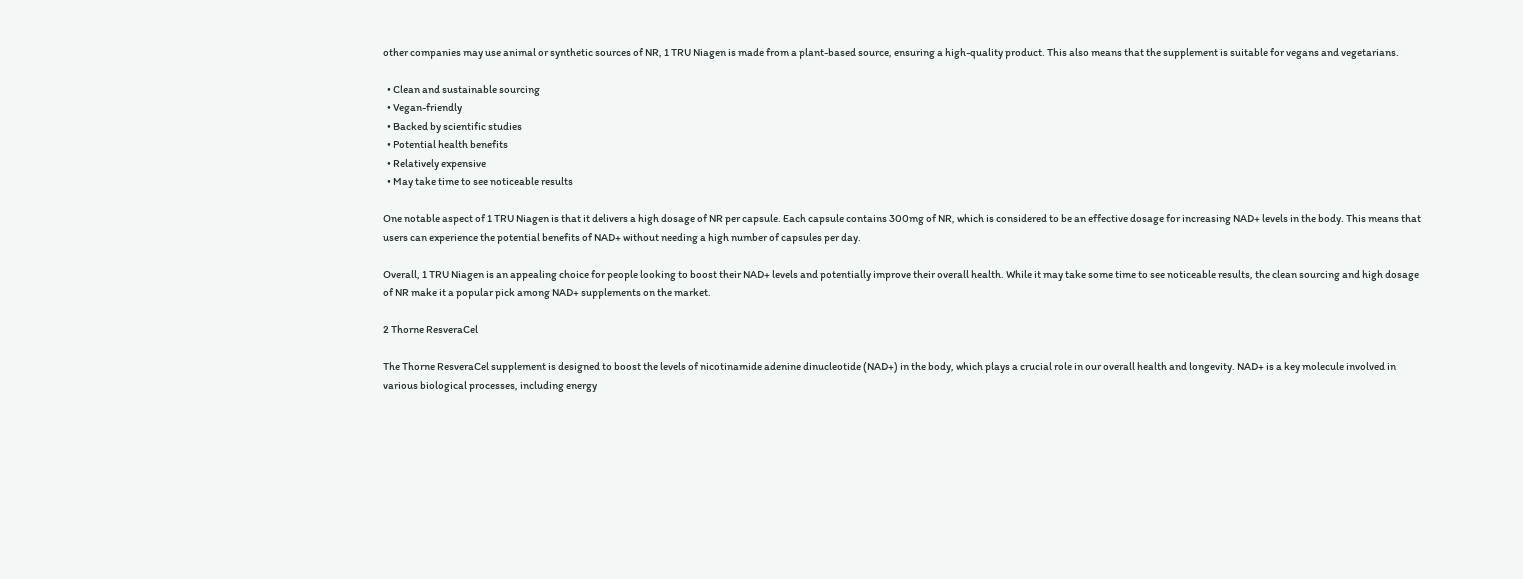other companies may use animal or synthetic sources of NR, 1 TRU Niagen is made from a plant-based source, ensuring a high-quality product. This also means that the supplement is suitable for vegans and vegetarians.

  • Clean and sustainable sourcing
  • Vegan-friendly
  • Backed by scientific studies
  • Potential health benefits
  • Relatively expensive
  • May take time to see noticeable results

One notable aspect of 1 TRU Niagen is that it delivers a high dosage of NR per capsule. Each capsule contains 300mg of NR, which is considered to be an effective dosage for increasing NAD+ levels in the body. This means that users can experience the potential benefits of NAD+ without needing a high number of capsules per day.

Overall, 1 TRU Niagen is an appealing choice for people looking to boost their NAD+ levels and potentially improve their overall health. While it may take some time to see noticeable results, the clean sourcing and high dosage of NR make it a popular pick among NAD+ supplements on the market.

2 Thorne ResveraCel

The Thorne ResveraCel supplement is designed to boost the levels of nicotinamide adenine dinucleotide (NAD+) in the body, which plays a crucial role in our overall health and longevity. NAD+ is a key molecule involved in various biological processes, including energy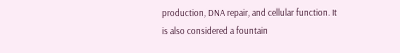production, DNA repair, and cellular function. It is also considered a fountain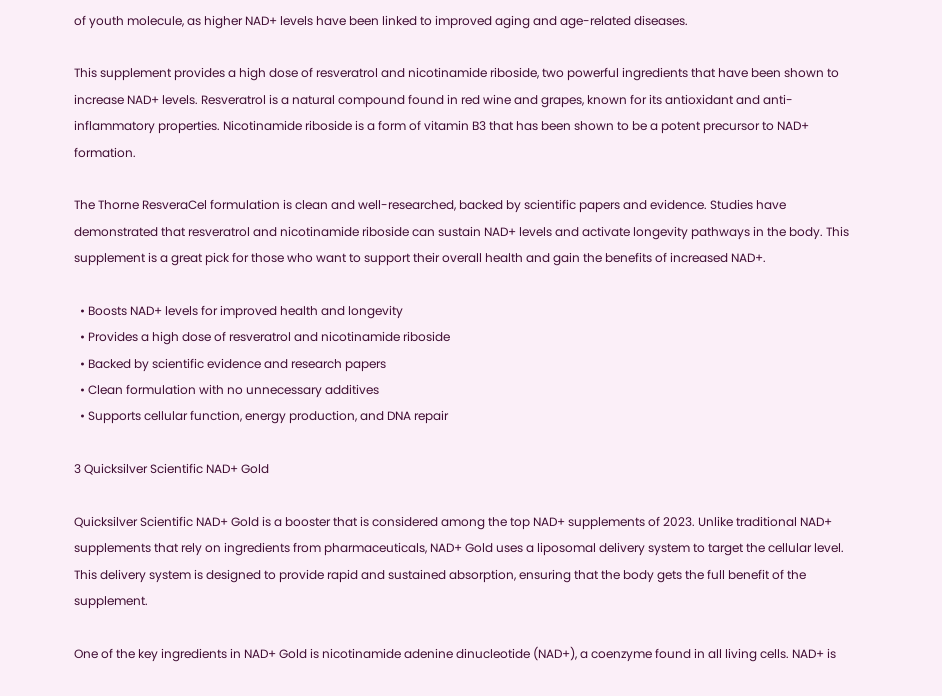of youth molecule, as higher NAD+ levels have been linked to improved aging and age-related diseases.

This supplement provides a high dose of resveratrol and nicotinamide riboside, two powerful ingredients that have been shown to increase NAD+ levels. Resveratrol is a natural compound found in red wine and grapes, known for its antioxidant and anti-inflammatory properties. Nicotinamide riboside is a form of vitamin B3 that has been shown to be a potent precursor to NAD+ formation.

The Thorne ResveraCel formulation is clean and well-researched, backed by scientific papers and evidence. Studies have demonstrated that resveratrol and nicotinamide riboside can sustain NAD+ levels and activate longevity pathways in the body. This supplement is a great pick for those who want to support their overall health and gain the benefits of increased NAD+.

  • Boosts NAD+ levels for improved health and longevity
  • Provides a high dose of resveratrol and nicotinamide riboside
  • Backed by scientific evidence and research papers
  • Clean formulation with no unnecessary additives
  • Supports cellular function, energy production, and DNA repair

3 Quicksilver Scientific NAD+ Gold

Quicksilver Scientific NAD+ Gold is a booster that is considered among the top NAD+ supplements of 2023. Unlike traditional NAD+ supplements that rely on ingredients from pharmaceuticals, NAD+ Gold uses a liposomal delivery system to target the cellular level. This delivery system is designed to provide rapid and sustained absorption, ensuring that the body gets the full benefit of the supplement.

One of the key ingredients in NAD+ Gold is nicotinamide adenine dinucleotide (NAD+), a coenzyme found in all living cells. NAD+ is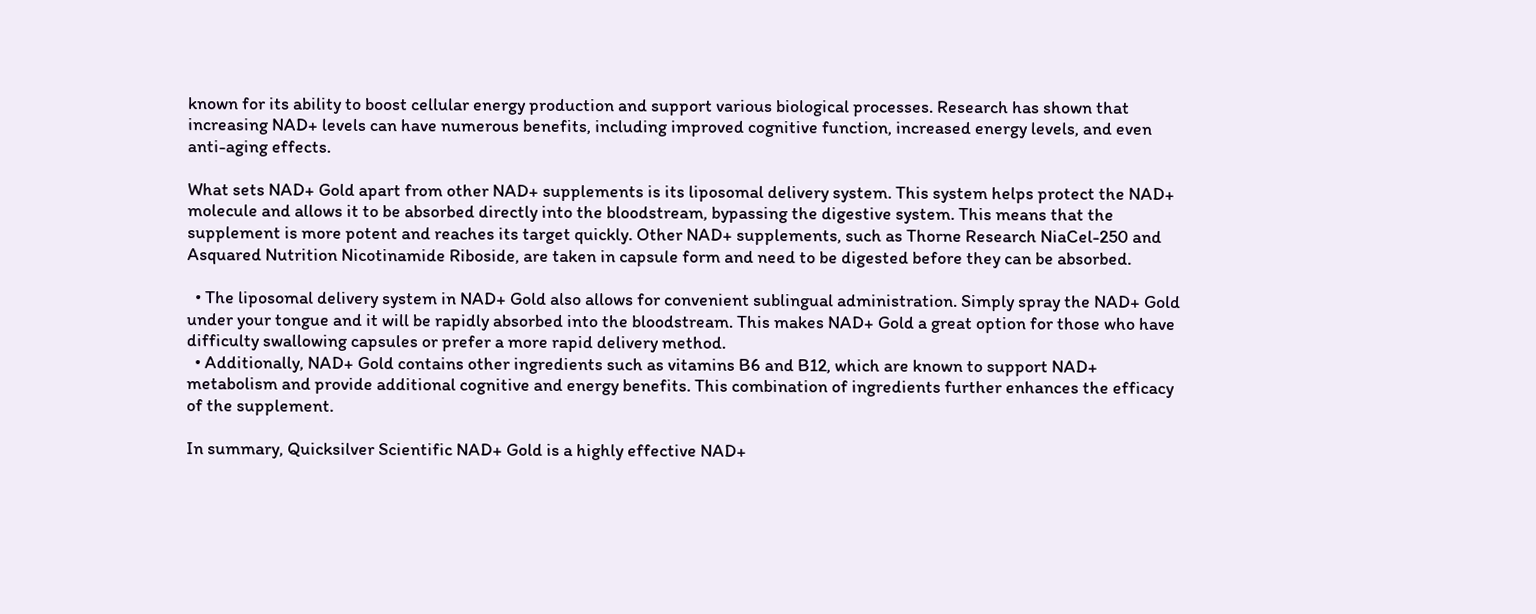known for its ability to boost cellular energy production and support various biological processes. Research has shown that increasing NAD+ levels can have numerous benefits, including improved cognitive function, increased energy levels, and even anti-aging effects.

What sets NAD+ Gold apart from other NAD+ supplements is its liposomal delivery system. This system helps protect the NAD+ molecule and allows it to be absorbed directly into the bloodstream, bypassing the digestive system. This means that the supplement is more potent and reaches its target quickly. Other NAD+ supplements, such as Thorne Research NiaCel-250 and Asquared Nutrition Nicotinamide Riboside, are taken in capsule form and need to be digested before they can be absorbed.

  • The liposomal delivery system in NAD+ Gold also allows for convenient sublingual administration. Simply spray the NAD+ Gold under your tongue and it will be rapidly absorbed into the bloodstream. This makes NAD+ Gold a great option for those who have difficulty swallowing capsules or prefer a more rapid delivery method.
  • Additionally, NAD+ Gold contains other ingredients such as vitamins B6 and B12, which are known to support NAD+ metabolism and provide additional cognitive and energy benefits. This combination of ingredients further enhances the efficacy of the supplement.

In summary, Quicksilver Scientific NAD+ Gold is a highly effective NAD+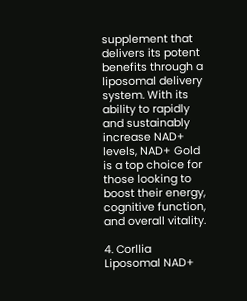supplement that delivers its potent benefits through a liposomal delivery system. With its ability to rapidly and sustainably increase NAD+ levels, NAD+ Gold is a top choice for those looking to boost their energy, cognitive function, and overall vitality.

4. Corllia Liposomal NAD+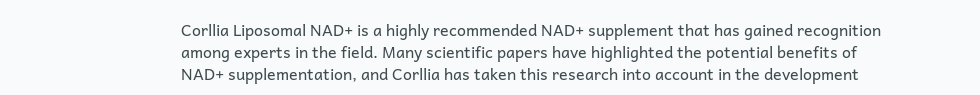Corllia Liposomal NAD+ is a highly recommended NAD+ supplement that has gained recognition among experts in the field. Many scientific papers have highlighted the potential benefits of NAD+ supplementation, and Corllia has taken this research into account in the development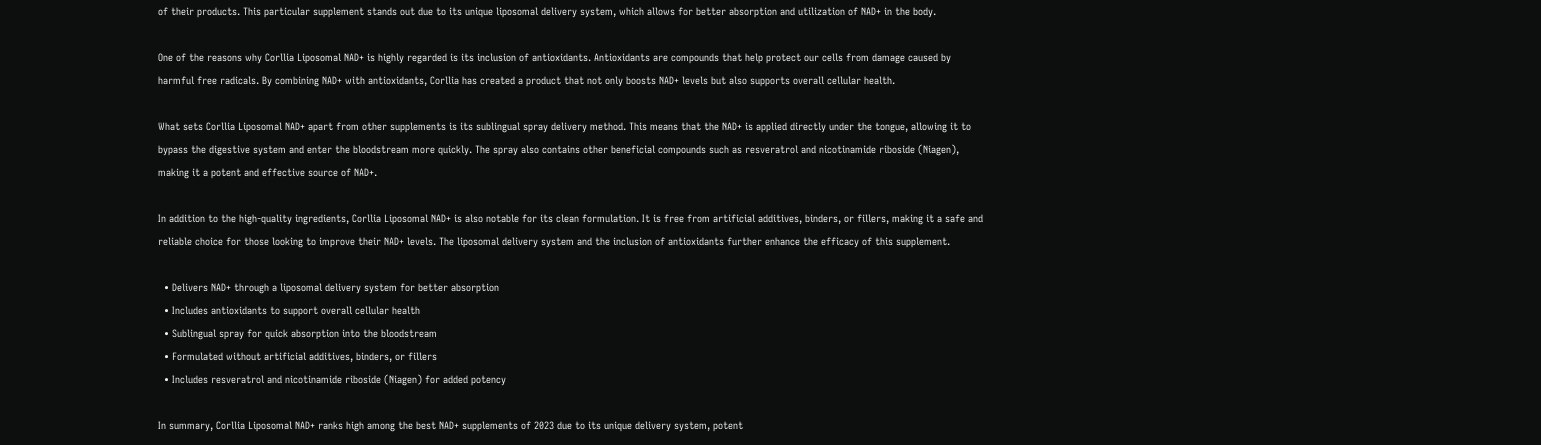of their products. This particular supplement stands out due to its unique liposomal delivery system, which allows for better absorption and utilization of NAD+ in the body.

One of the reasons why Corllia Liposomal NAD+ is highly regarded is its inclusion of antioxidants. Antioxidants are compounds that help protect our cells from damage caused by harmful free radicals. By combining NAD+ with antioxidants, Corllia has created a product that not only boosts NAD+ levels but also supports overall cellular health.

What sets Corllia Liposomal NAD+ apart from other supplements is its sublingual spray delivery method. This means that the NAD+ is applied directly under the tongue, allowing it to bypass the digestive system and enter the bloodstream more quickly. The spray also contains other beneficial compounds such as resveratrol and nicotinamide riboside (Niagen), making it a potent and effective source of NAD+.

In addition to the high-quality ingredients, Corllia Liposomal NAD+ is also notable for its clean formulation. It is free from artificial additives, binders, or fillers, making it a safe and reliable choice for those looking to improve their NAD+ levels. The liposomal delivery system and the inclusion of antioxidants further enhance the efficacy of this supplement.

  • Delivers NAD+ through a liposomal delivery system for better absorption
  • Includes antioxidants to support overall cellular health
  • Sublingual spray for quick absorption into the bloodstream
  • Formulated without artificial additives, binders, or fillers
  • Includes resveratrol and nicotinamide riboside (Niagen) for added potency

In summary, Corllia Liposomal NAD+ ranks high among the best NAD+ supplements of 2023 due to its unique delivery system, potent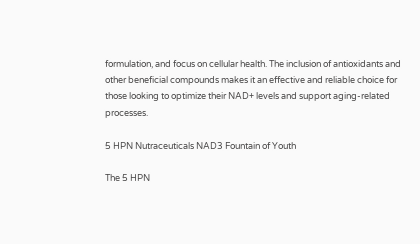formulation, and focus on cellular health. The inclusion of antioxidants and other beneficial compounds makes it an effective and reliable choice for those looking to optimize their NAD+ levels and support aging-related processes.

5 HPN Nutraceuticals NAD3 Fountain of Youth

The 5 HPN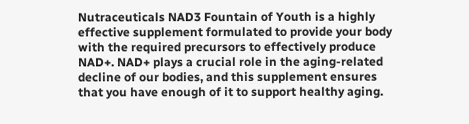Nutraceuticals NAD3 Fountain of Youth is a highly effective supplement formulated to provide your body with the required precursors to effectively produce NAD+. NAD+ plays a crucial role in the aging-related decline of our bodies, and this supplement ensures that you have enough of it to support healthy aging.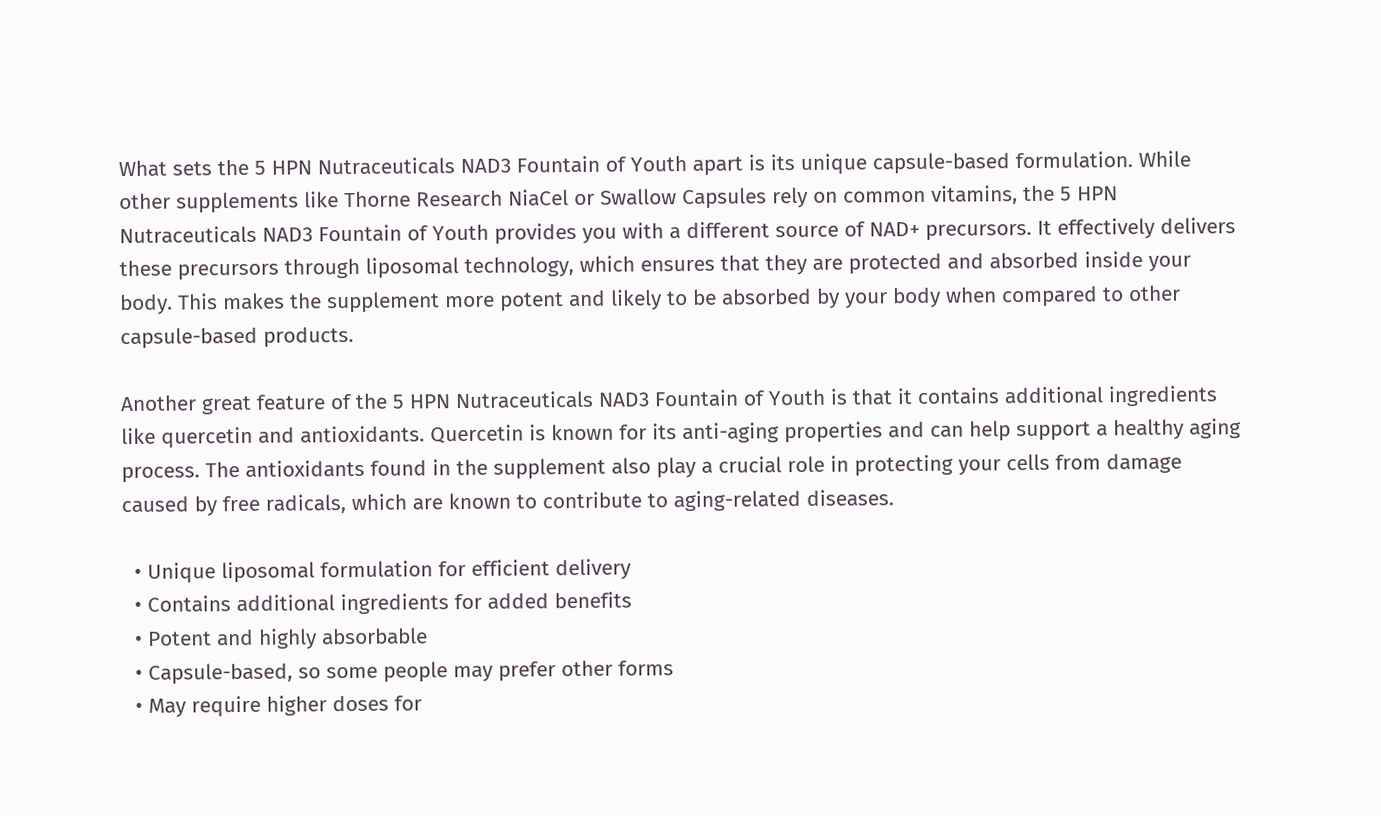What sets the 5 HPN Nutraceuticals NAD3 Fountain of Youth apart is its unique capsule-based formulation. While other supplements like Thorne Research NiaCel or Swallow Capsules rely on common vitamins, the 5 HPN Nutraceuticals NAD3 Fountain of Youth provides you with a different source of NAD+ precursors. It effectively delivers these precursors through liposomal technology, which ensures that they are protected and absorbed inside your body. This makes the supplement more potent and likely to be absorbed by your body when compared to other capsule-based products.

Another great feature of the 5 HPN Nutraceuticals NAD3 Fountain of Youth is that it contains additional ingredients like quercetin and antioxidants. Quercetin is known for its anti-aging properties and can help support a healthy aging process. The antioxidants found in the supplement also play a crucial role in protecting your cells from damage caused by free radicals, which are known to contribute to aging-related diseases.

  • Unique liposomal formulation for efficient delivery
  • Contains additional ingredients for added benefits
  • Potent and highly absorbable
  • Capsule-based, so some people may prefer other forms
  • May require higher doses for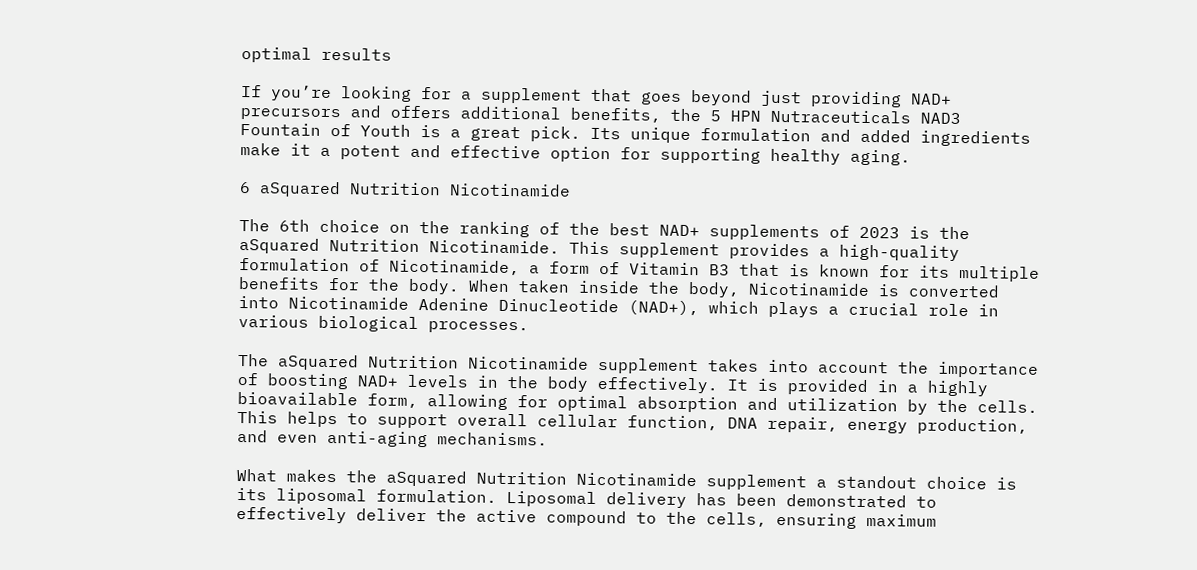optimal results

If you’re looking for a supplement that goes beyond just providing NAD+ precursors and offers additional benefits, the 5 HPN Nutraceuticals NAD3 Fountain of Youth is a great pick. Its unique formulation and added ingredients make it a potent and effective option for supporting healthy aging.

6 aSquared Nutrition Nicotinamide

The 6th choice on the ranking of the best NAD+ supplements of 2023 is the aSquared Nutrition Nicotinamide. This supplement provides a high-quality formulation of Nicotinamide, a form of Vitamin B3 that is known for its multiple benefits for the body. When taken inside the body, Nicotinamide is converted into Nicotinamide Adenine Dinucleotide (NAD+), which plays a crucial role in various biological processes.

The aSquared Nutrition Nicotinamide supplement takes into account the importance of boosting NAD+ levels in the body effectively. It is provided in a highly bioavailable form, allowing for optimal absorption and utilization by the cells. This helps to support overall cellular function, DNA repair, energy production, and even anti-aging mechanisms.

What makes the aSquared Nutrition Nicotinamide supplement a standout choice is its liposomal formulation. Liposomal delivery has been demonstrated to effectively deliver the active compound to the cells, ensuring maximum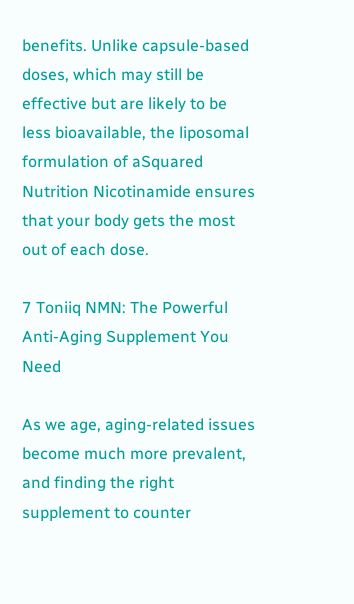benefits. Unlike capsule-based doses, which may still be effective but are likely to be less bioavailable, the liposomal formulation of aSquared Nutrition Nicotinamide ensures that your body gets the most out of each dose.

7 Toniiq NMN: The Powerful Anti-Aging Supplement You Need

As we age, aging-related issues become much more prevalent, and finding the right supplement to counter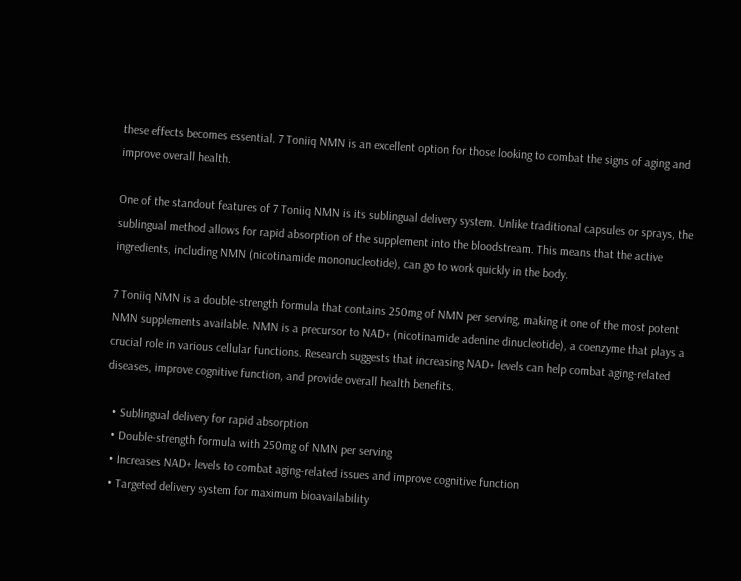these effects becomes essential. 7 Toniiq NMN is an excellent option for those looking to combat the signs of aging and improve overall health.

One of the standout features of 7 Toniiq NMN is its sublingual delivery system. Unlike traditional capsules or sprays, the sublingual method allows for rapid absorption of the supplement into the bloodstream. This means that the active ingredients, including NMN (nicotinamide mononucleotide), can go to work quickly in the body.

7 Toniiq NMN is a double-strength formula that contains 250mg of NMN per serving, making it one of the most potent NMN supplements available. NMN is a precursor to NAD+ (nicotinamide adenine dinucleotide), a coenzyme that plays a crucial role in various cellular functions. Research suggests that increasing NAD+ levels can help combat aging-related diseases, improve cognitive function, and provide overall health benefits.

  • Sublingual delivery for rapid absorption
  • Double-strength formula with 250mg of NMN per serving
  • Increases NAD+ levels to combat aging-related issues and improve cognitive function
  • Targeted delivery system for maximum bioavailability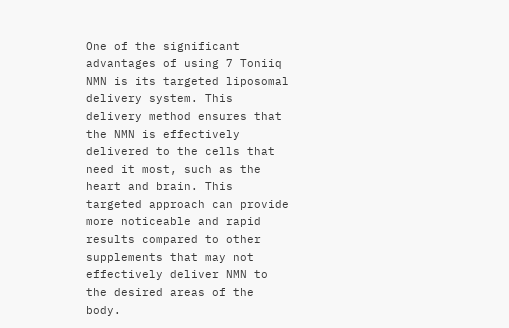One of the significant advantages of using 7 Toniiq NMN is its targeted liposomal delivery system. This delivery method ensures that the NMN is effectively delivered to the cells that need it most, such as the heart and brain. This targeted approach can provide more noticeable and rapid results compared to other supplements that may not effectively deliver NMN to the desired areas of the body.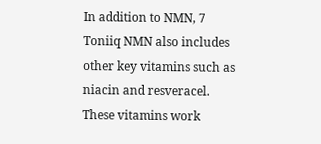In addition to NMN, 7 Toniiq NMN also includes other key vitamins such as niacin and resveracel. These vitamins work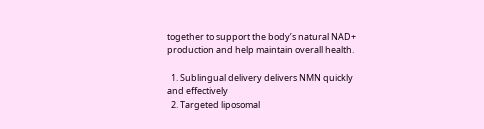together to support the body’s natural NAD+ production and help maintain overall health.

  1. Sublingual delivery delivers NMN quickly and effectively
  2. Targeted liposomal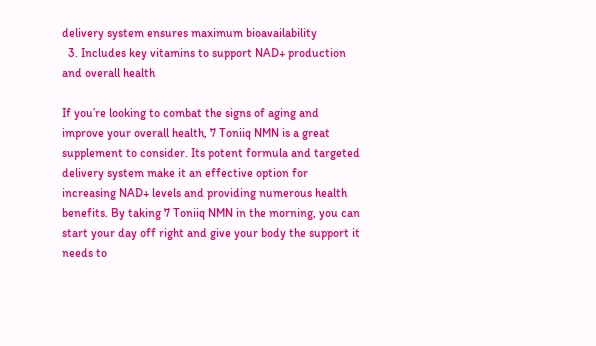delivery system ensures maximum bioavailability
  3. Includes key vitamins to support NAD+ production and overall health

If you’re looking to combat the signs of aging and improve your overall health, 7 Toniiq NMN is a great supplement to consider. Its potent formula and targeted delivery system make it an effective option for increasing NAD+ levels and providing numerous health benefits. By taking 7 Toniiq NMN in the morning, you can start your day off right and give your body the support it needs to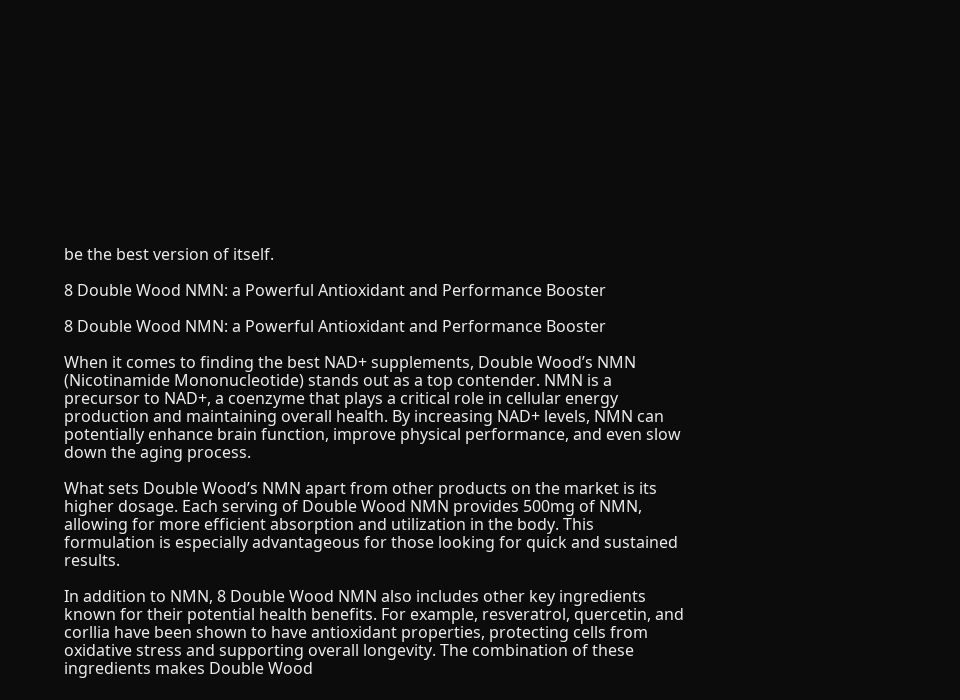be the best version of itself.

8 Double Wood NMN: a Powerful Antioxidant and Performance Booster

8 Double Wood NMN: a Powerful Antioxidant and Performance Booster

When it comes to finding the best NAD+ supplements, Double Wood’s NMN (Nicotinamide Mononucleotide) stands out as a top contender. NMN is a precursor to NAD+, a coenzyme that plays a critical role in cellular energy production and maintaining overall health. By increasing NAD+ levels, NMN can potentially enhance brain function, improve physical performance, and even slow down the aging process.

What sets Double Wood’s NMN apart from other products on the market is its higher dosage. Each serving of Double Wood NMN provides 500mg of NMN, allowing for more efficient absorption and utilization in the body. This formulation is especially advantageous for those looking for quick and sustained results.

In addition to NMN, 8 Double Wood NMN also includes other key ingredients known for their potential health benefits. For example, resveratrol, quercetin, and corllia have been shown to have antioxidant properties, protecting cells from oxidative stress and supporting overall longevity. The combination of these ingredients makes Double Wood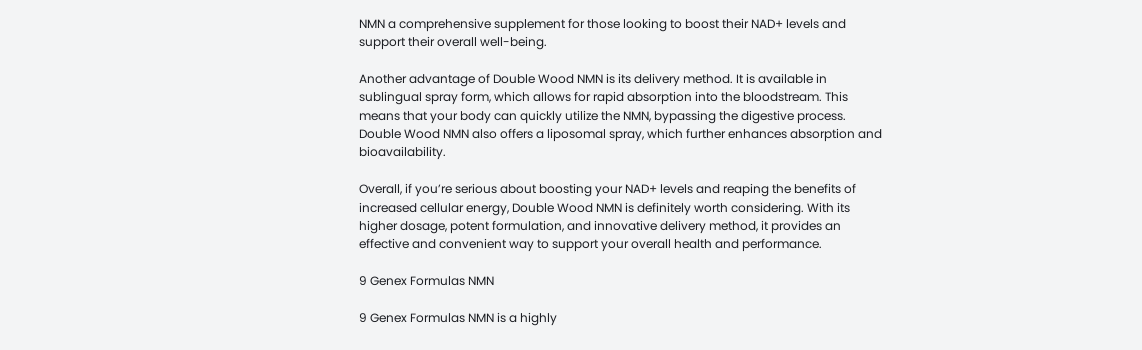NMN a comprehensive supplement for those looking to boost their NAD+ levels and support their overall well-being.

Another advantage of Double Wood NMN is its delivery method. It is available in sublingual spray form, which allows for rapid absorption into the bloodstream. This means that your body can quickly utilize the NMN, bypassing the digestive process. Double Wood NMN also offers a liposomal spray, which further enhances absorption and bioavailability.

Overall, if you’re serious about boosting your NAD+ levels and reaping the benefits of increased cellular energy, Double Wood NMN is definitely worth considering. With its higher dosage, potent formulation, and innovative delivery method, it provides an effective and convenient way to support your overall health and performance.

9 Genex Formulas NMN

9 Genex Formulas NMN is a highly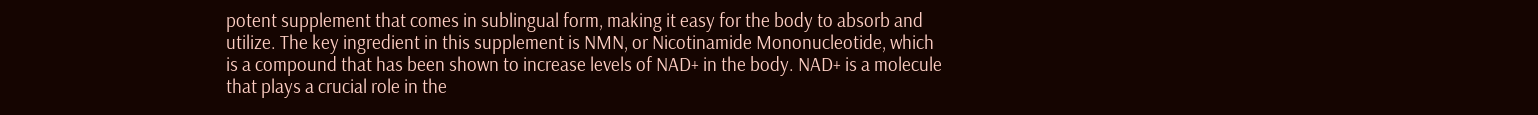potent supplement that comes in sublingual form, making it easy for the body to absorb and utilize. The key ingredient in this supplement is NMN, or Nicotinamide Mononucleotide, which is a compound that has been shown to increase levels of NAD+ in the body. NAD+ is a molecule that plays a crucial role in the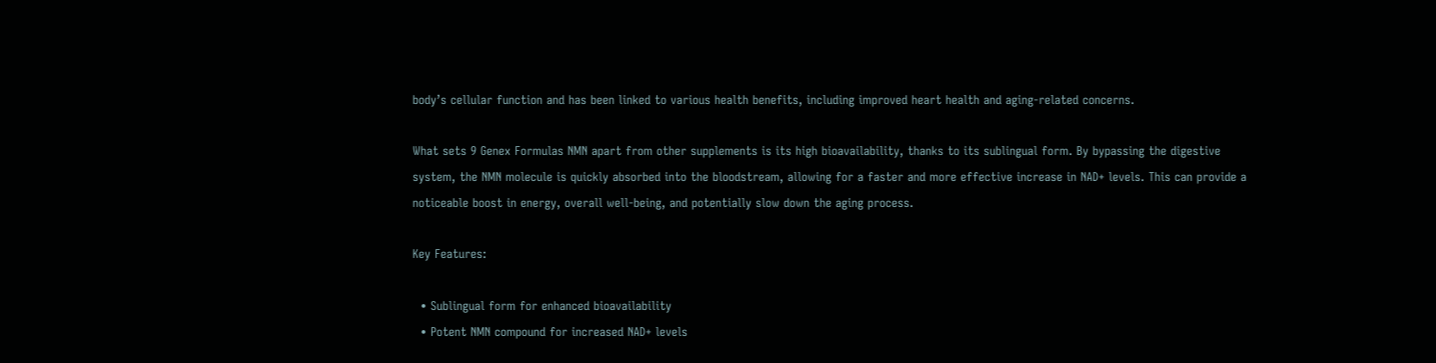body’s cellular function and has been linked to various health benefits, including improved heart health and aging-related concerns.

What sets 9 Genex Formulas NMN apart from other supplements is its high bioavailability, thanks to its sublingual form. By bypassing the digestive system, the NMN molecule is quickly absorbed into the bloodstream, allowing for a faster and more effective increase in NAD+ levels. This can provide a noticeable boost in energy, overall well-being, and potentially slow down the aging process.

Key Features:

  • Sublingual form for enhanced bioavailability
  • Potent NMN compound for increased NAD+ levels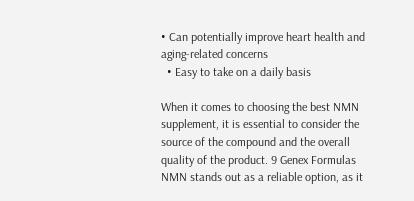• Can potentially improve heart health and aging-related concerns
  • Easy to take on a daily basis

When it comes to choosing the best NMN supplement, it is essential to consider the source of the compound and the overall quality of the product. 9 Genex Formulas NMN stands out as a reliable option, as it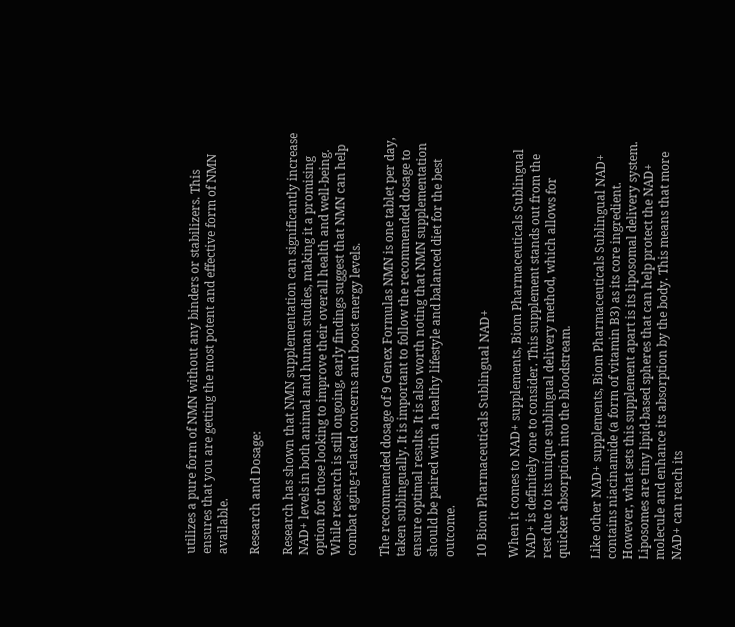utilizes a pure form of NMN without any binders or stabilizers. This ensures that you are getting the most potent and effective form of NMN available.

Research and Dosage:

Research has shown that NMN supplementation can significantly increase NAD+ levels in both animal and human studies, making it a promising option for those looking to improve their overall health and well-being. While research is still ongoing, early findings suggest that NMN can help combat aging-related concerns and boost energy levels.

The recommended dosage of 9 Genex Formulas NMN is one tablet per day, taken sublingually. It is important to follow the recommended dosage to ensure optimal results. It is also worth noting that NMN supplementation should be paired with a healthy lifestyle and balanced diet for the best outcome.

10 Biom Pharmaceuticals Sublingual NAD+

When it comes to NAD+ supplements, Biom Pharmaceuticals Sublingual NAD+ is definitely one to consider. This supplement stands out from the rest due to its unique sublingual delivery method, which allows for quicker absorption into the bloodstream.

Like other NAD+ supplements, Biom Pharmaceuticals Sublingual NAD+ contains niacinamide (a form of vitamin B3) as its core ingredient. However, what sets this supplement apart is its liposomal delivery system. Liposomes are tiny lipid-based spheres that can help protect the NAD+ molecule and enhance its absorption by the body. This means that more NAD+ can reach its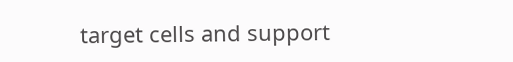target cells and support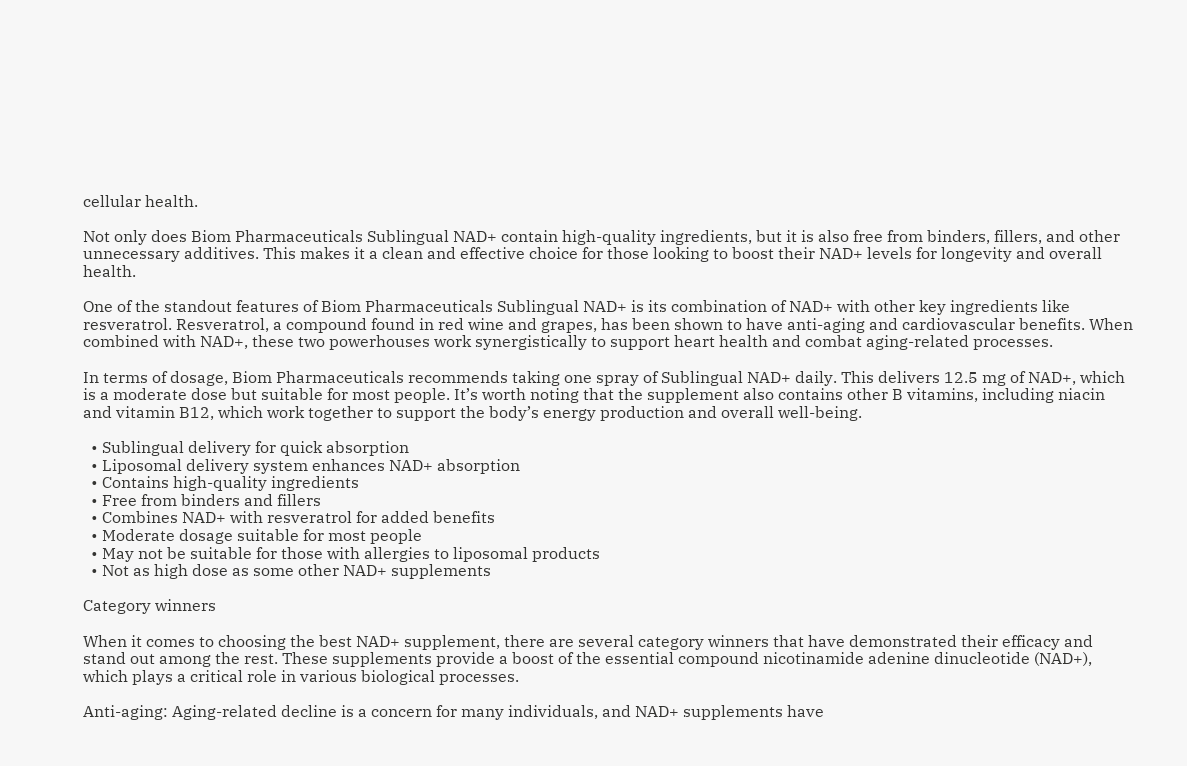cellular health.

Not only does Biom Pharmaceuticals Sublingual NAD+ contain high-quality ingredients, but it is also free from binders, fillers, and other unnecessary additives. This makes it a clean and effective choice for those looking to boost their NAD+ levels for longevity and overall health.

One of the standout features of Biom Pharmaceuticals Sublingual NAD+ is its combination of NAD+ with other key ingredients like resveratrol. Resveratrol, a compound found in red wine and grapes, has been shown to have anti-aging and cardiovascular benefits. When combined with NAD+, these two powerhouses work synergistically to support heart health and combat aging-related processes.

In terms of dosage, Biom Pharmaceuticals recommends taking one spray of Sublingual NAD+ daily. This delivers 12.5 mg of NAD+, which is a moderate dose but suitable for most people. It’s worth noting that the supplement also contains other B vitamins, including niacin and vitamin B12, which work together to support the body’s energy production and overall well-being.

  • Sublingual delivery for quick absorption
  • Liposomal delivery system enhances NAD+ absorption
  • Contains high-quality ingredients
  • Free from binders and fillers
  • Combines NAD+ with resveratrol for added benefits
  • Moderate dosage suitable for most people
  • May not be suitable for those with allergies to liposomal products
  • Not as high dose as some other NAD+ supplements

Category winners

When it comes to choosing the best NAD+ supplement, there are several category winners that have demonstrated their efficacy and stand out among the rest. These supplements provide a boost of the essential compound nicotinamide adenine dinucleotide (NAD+), which plays a critical role in various biological processes.

Anti-aging: Aging-related decline is a concern for many individuals, and NAD+ supplements have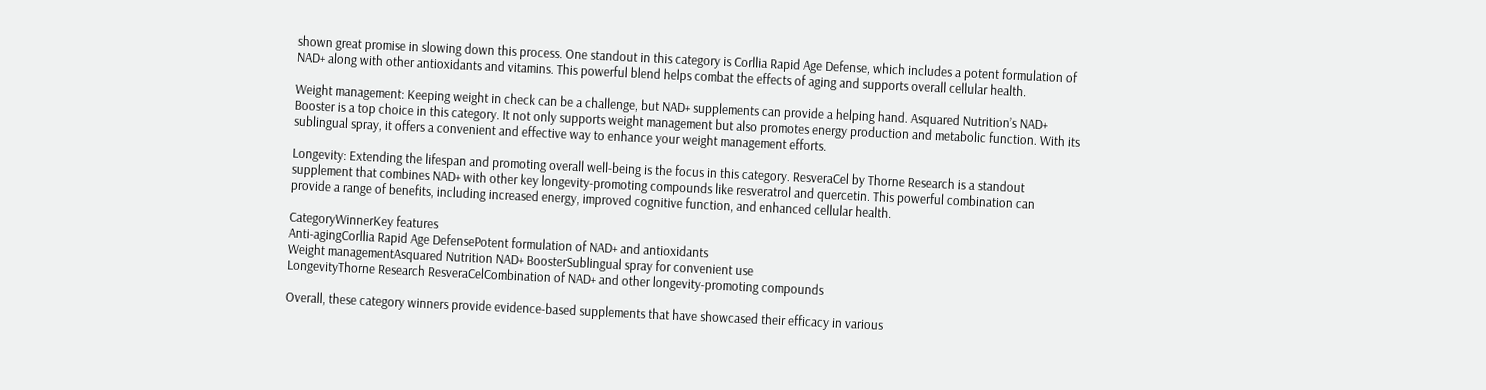shown great promise in slowing down this process. One standout in this category is Corllia Rapid Age Defense, which includes a potent formulation of NAD+ along with other antioxidants and vitamins. This powerful blend helps combat the effects of aging and supports overall cellular health.

Weight management: Keeping weight in check can be a challenge, but NAD+ supplements can provide a helping hand. Asquared Nutrition’s NAD+ Booster is a top choice in this category. It not only supports weight management but also promotes energy production and metabolic function. With its sublingual spray, it offers a convenient and effective way to enhance your weight management efforts.

Longevity: Extending the lifespan and promoting overall well-being is the focus in this category. ResveraCel by Thorne Research is a standout supplement that combines NAD+ with other key longevity-promoting compounds like resveratrol and quercetin. This powerful combination can provide a range of benefits, including increased energy, improved cognitive function, and enhanced cellular health.

CategoryWinnerKey features
Anti-agingCorllia Rapid Age DefensePotent formulation of NAD+ and antioxidants
Weight managementAsquared Nutrition NAD+ BoosterSublingual spray for convenient use
LongevityThorne Research ResveraCelCombination of NAD+ and other longevity-promoting compounds

Overall, these category winners provide evidence-based supplements that have showcased their efficacy in various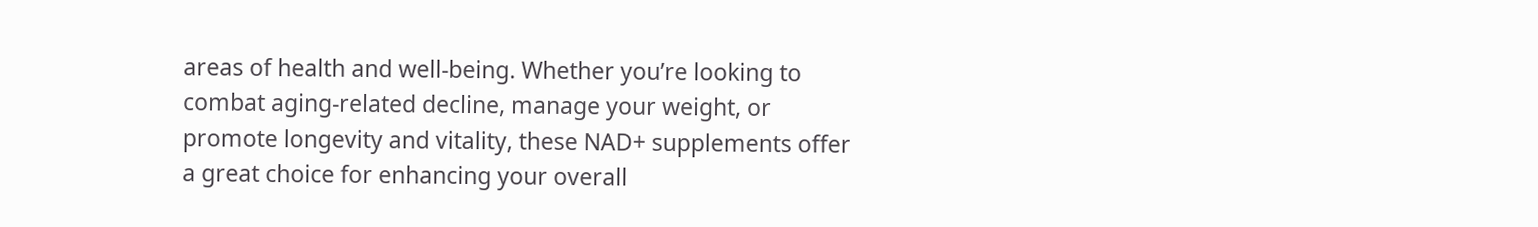areas of health and well-being. Whether you’re looking to combat aging-related decline, manage your weight, or promote longevity and vitality, these NAD+ supplements offer a great choice for enhancing your overall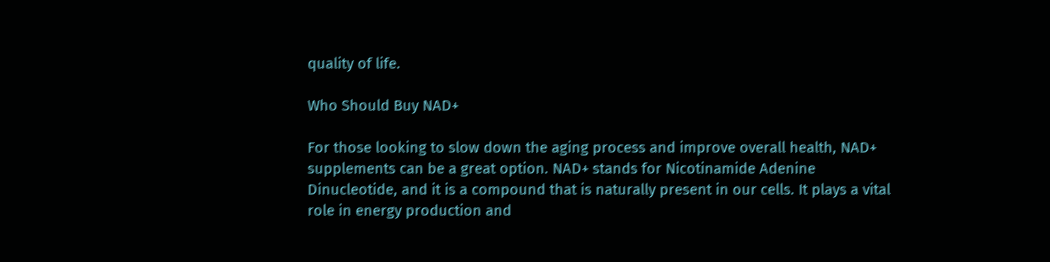quality of life.

Who Should Buy NAD+

For those looking to slow down the aging process and improve overall health, NAD+ supplements can be a great option. NAD+ stands for Nicotinamide Adenine Dinucleotide, and it is a compound that is naturally present in our cells. It plays a vital role in energy production and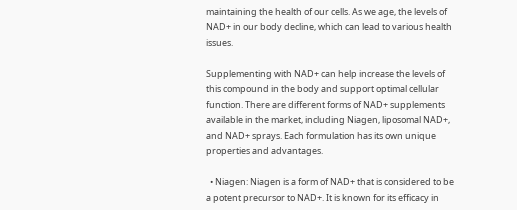maintaining the health of our cells. As we age, the levels of NAD+ in our body decline, which can lead to various health issues.

Supplementing with NAD+ can help increase the levels of this compound in the body and support optimal cellular function. There are different forms of NAD+ supplements available in the market, including Niagen, liposomal NAD+, and NAD+ sprays. Each formulation has its own unique properties and advantages.

  • Niagen: Niagen is a form of NAD+ that is considered to be a potent precursor to NAD+. It is known for its efficacy in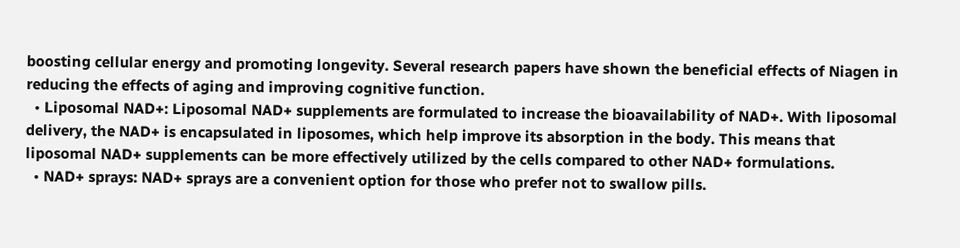boosting cellular energy and promoting longevity. Several research papers have shown the beneficial effects of Niagen in reducing the effects of aging and improving cognitive function.
  • Liposomal NAD+: Liposomal NAD+ supplements are formulated to increase the bioavailability of NAD+. With liposomal delivery, the NAD+ is encapsulated in liposomes, which help improve its absorption in the body. This means that liposomal NAD+ supplements can be more effectively utilized by the cells compared to other NAD+ formulations.
  • NAD+ sprays: NAD+ sprays are a convenient option for those who prefer not to swallow pills.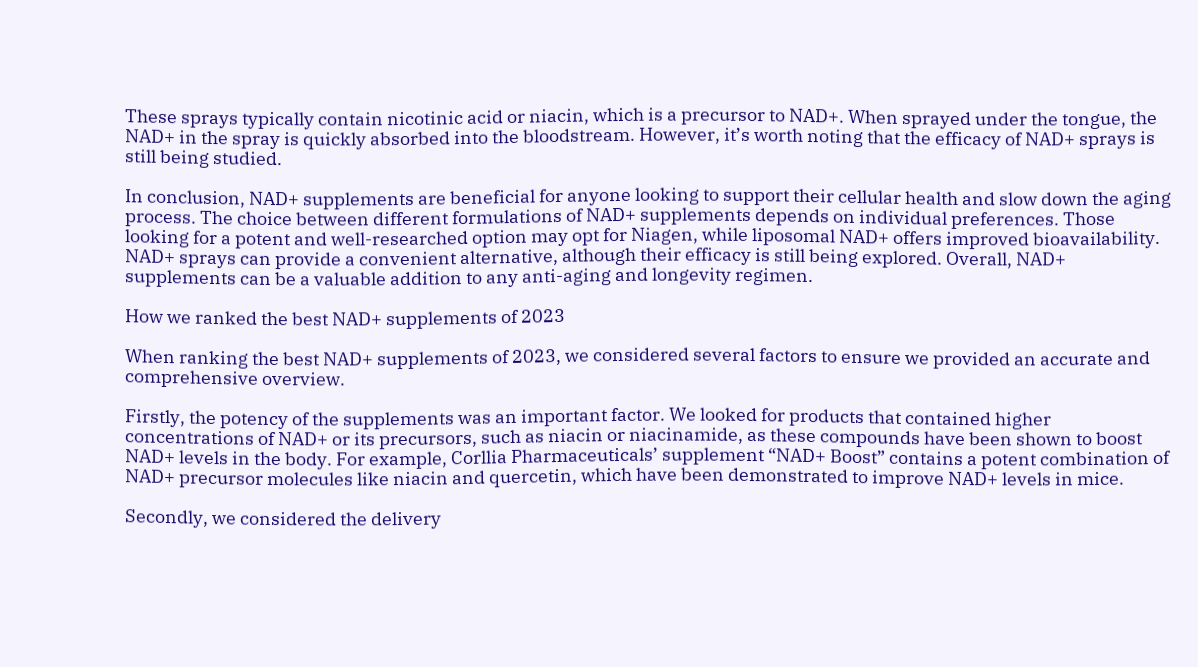These sprays typically contain nicotinic acid or niacin, which is a precursor to NAD+. When sprayed under the tongue, the NAD+ in the spray is quickly absorbed into the bloodstream. However, it’s worth noting that the efficacy of NAD+ sprays is still being studied.

In conclusion, NAD+ supplements are beneficial for anyone looking to support their cellular health and slow down the aging process. The choice between different formulations of NAD+ supplements depends on individual preferences. Those looking for a potent and well-researched option may opt for Niagen, while liposomal NAD+ offers improved bioavailability. NAD+ sprays can provide a convenient alternative, although their efficacy is still being explored. Overall, NAD+ supplements can be a valuable addition to any anti-aging and longevity regimen.

How we ranked the best NAD+ supplements of 2023

When ranking the best NAD+ supplements of 2023, we considered several factors to ensure we provided an accurate and comprehensive overview.

Firstly, the potency of the supplements was an important factor. We looked for products that contained higher concentrations of NAD+ or its precursors, such as niacin or niacinamide, as these compounds have been shown to boost NAD+ levels in the body. For example, Corllia Pharmaceuticals’ supplement “NAD+ Boost” contains a potent combination of NAD+ precursor molecules like niacin and quercetin, which have been demonstrated to improve NAD+ levels in mice.

Secondly, we considered the delivery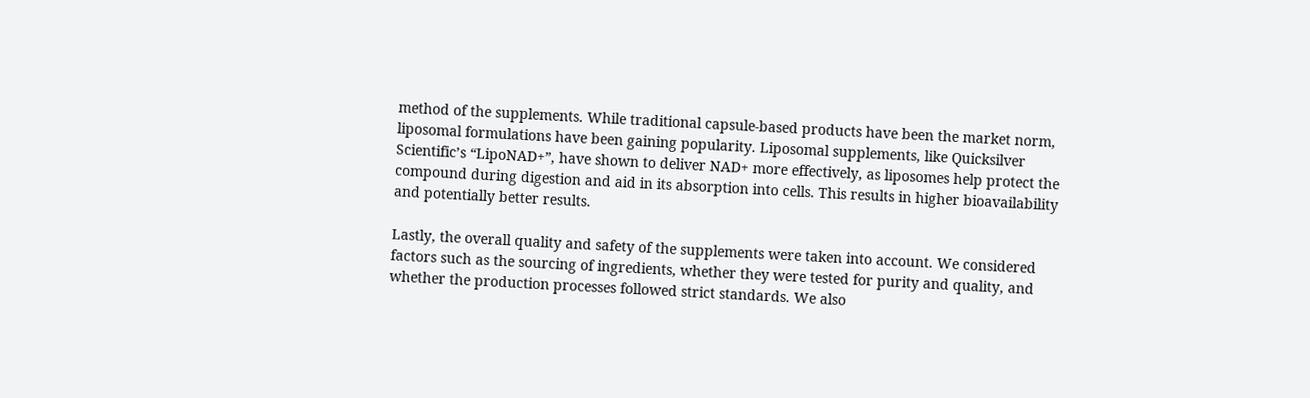method of the supplements. While traditional capsule-based products have been the market norm, liposomal formulations have been gaining popularity. Liposomal supplements, like Quicksilver Scientific’s “LipoNAD+”, have shown to deliver NAD+ more effectively, as liposomes help protect the compound during digestion and aid in its absorption into cells. This results in higher bioavailability and potentially better results.

Lastly, the overall quality and safety of the supplements were taken into account. We considered factors such as the sourcing of ingredients, whether they were tested for purity and quality, and whether the production processes followed strict standards. We also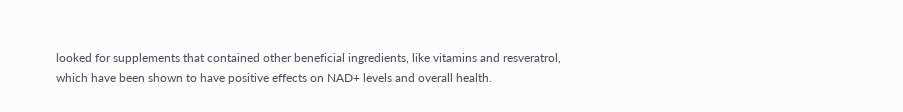looked for supplements that contained other beneficial ingredients, like vitamins and resveratrol, which have been shown to have positive effects on NAD+ levels and overall health.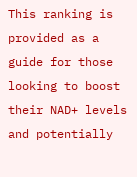This ranking is provided as a guide for those looking to boost their NAD+ levels and potentially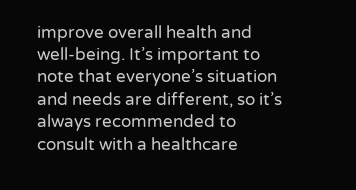improve overall health and well-being. It’s important to note that everyone’s situation and needs are different, so it’s always recommended to consult with a healthcare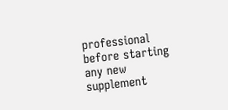professional before starting any new supplement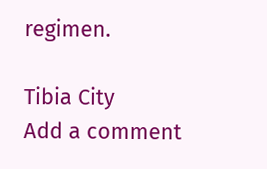regimen.

Tibia City
Add a comment